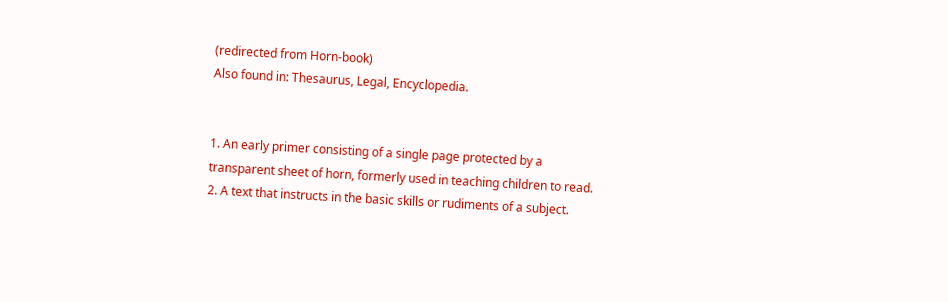(redirected from Horn-book)
Also found in: Thesaurus, Legal, Encyclopedia.


1. An early primer consisting of a single page protected by a transparent sheet of horn, formerly used in teaching children to read.
2. A text that instructs in the basic skills or rudiments of a subject.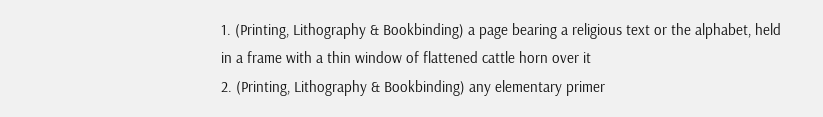1. (Printing, Lithography & Bookbinding) a page bearing a religious text or the alphabet, held in a frame with a thin window of flattened cattle horn over it
2. (Printing, Lithography & Bookbinding) any elementary primer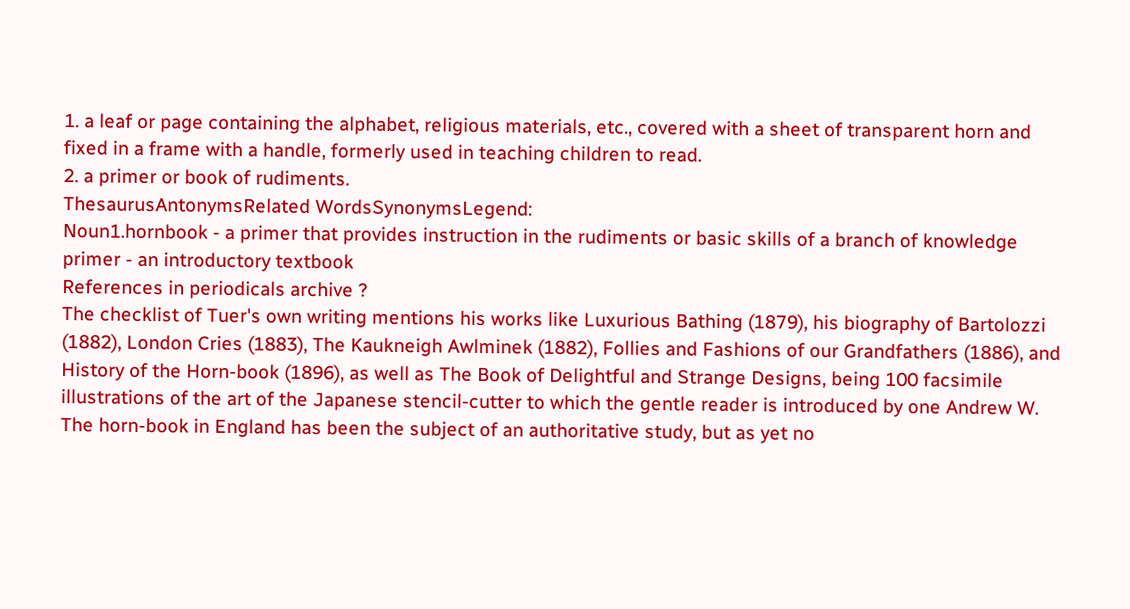1. a leaf or page containing the alphabet, religious materials, etc., covered with a sheet of transparent horn and fixed in a frame with a handle, formerly used in teaching children to read.
2. a primer or book of rudiments.
ThesaurusAntonymsRelated WordsSynonymsLegend:
Noun1.hornbook - a primer that provides instruction in the rudiments or basic skills of a branch of knowledge
primer - an introductory textbook
References in periodicals archive ?
The checklist of Tuer's own writing mentions his works like Luxurious Bathing (1879), his biography of Bartolozzi (1882), London Cries (1883), The Kaukneigh Awlminek (1882), Follies and Fashions of our Grandfathers (1886), and History of the Horn-book (1896), as well as The Book of Delightful and Strange Designs, being 100 facsimile illustrations of the art of the Japanese stencil-cutter to which the gentle reader is introduced by one Andrew W.
The horn-book in England has been the subject of an authoritative study, but as yet no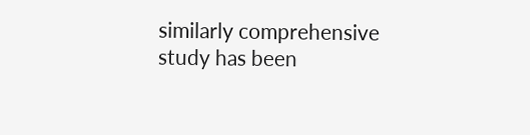similarly comprehensive study has been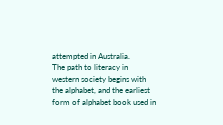attempted in Australia.
The path to literacy in western society begins with the alphabet, and the earliest form of alphabet book used in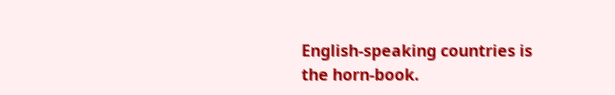English-speaking countries is the horn-book.